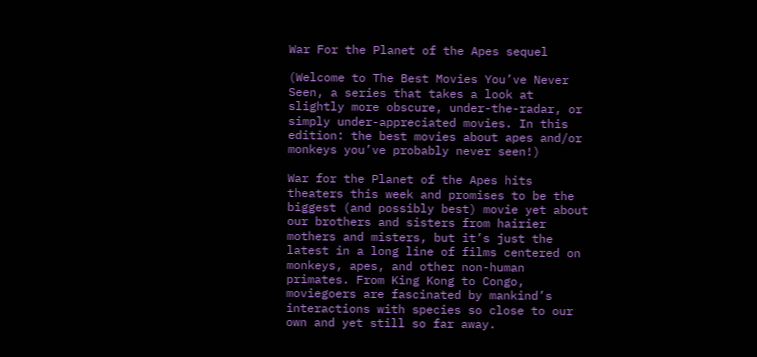War For the Planet of the Apes sequel

(Welcome to The Best Movies You’ve Never Seen, a series that takes a look at slightly more obscure, under-the-radar, or simply under-appreciated movies. In this edition: the best movies about apes and/or monkeys you’ve probably never seen!)

War for the Planet of the Apes hits theaters this week and promises to be the biggest (and possibly best) movie yet about our brothers and sisters from hairier mothers and misters, but it’s just the latest in a long line of films centered on monkeys, apes, and other non-human primates. From King Kong to Congo, moviegoers are fascinated by mankind’s interactions with species so close to our own and yet still so far away.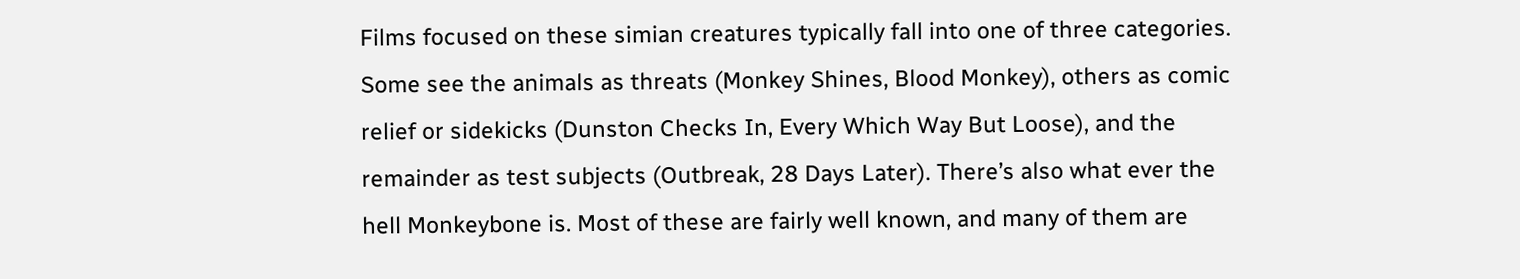Films focused on these simian creatures typically fall into one of three categories. Some see the animals as threats (Monkey Shines, Blood Monkey), others as comic relief or sidekicks (Dunston Checks In, Every Which Way But Loose), and the remainder as test subjects (Outbreak, 28 Days Later). There’s also what ever the hell Monkeybone is. Most of these are fairly well known, and many of them are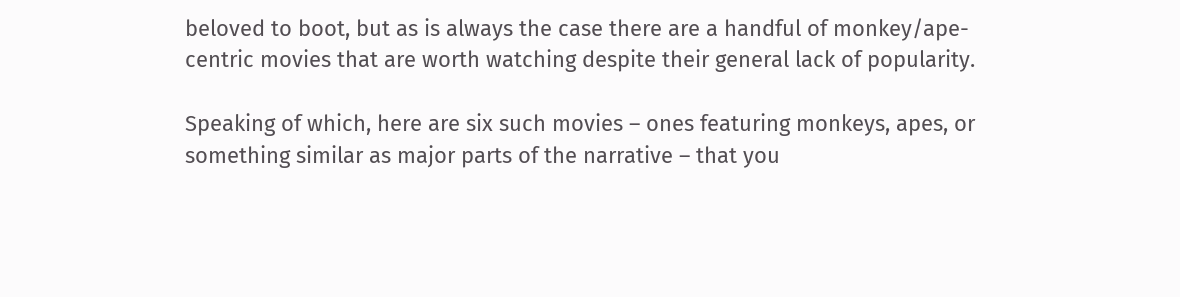beloved to boot, but as is always the case there are a handful of monkey/ape-centric movies that are worth watching despite their general lack of popularity.

Speaking of which, here are six such movies – ones featuring monkeys, apes, or something similar as major parts of the narrative – that you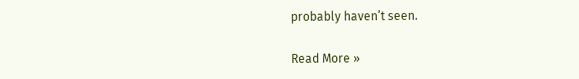probably haven’t seen.

Read More »